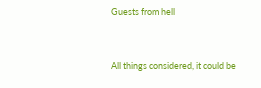Guests from hell


All things considered, it could be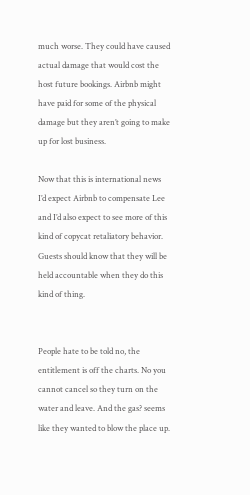much worse. They could have caused actual damage that would cost the host future bookings. Airbnb might have paid for some of the physical damage but they aren’t going to make up for lost business.

Now that this is international news I’d expect Airbnb to compensate Lee and I’d also expect to see more of this kind of copycat retaliatory behavior. Guests should know that they will be held accountable when they do this kind of thing.


People hate to be told no, the entitlement is off the charts. No you cannot cancel so they turn on the water and leave. And the gas? seems like they wanted to blow the place up.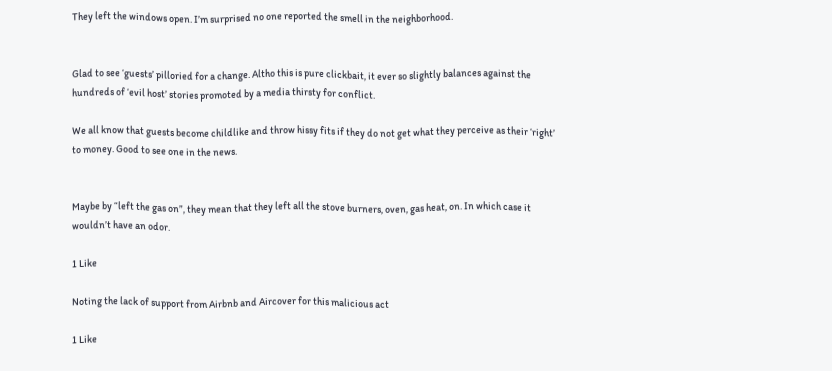They left the windows open. I’m surprised no one reported the smell in the neighborhood.


Glad to see ‘guests’ pilloried for a change. Altho this is pure clickbait, it ever so slightly balances against the hundreds of ‘evil host’ stories promoted by a media thirsty for conflict.

We all know that guests become childlike and throw hissy fits if they do not get what they perceive as their ‘right’ to money. Good to see one in the news.


Maybe by “left the gas on”, they mean that they left all the stove burners, oven, gas heat, on. In which case it wouldn’t have an odor.

1 Like

Noting the lack of support from Airbnb and Aircover for this malicious act

1 Like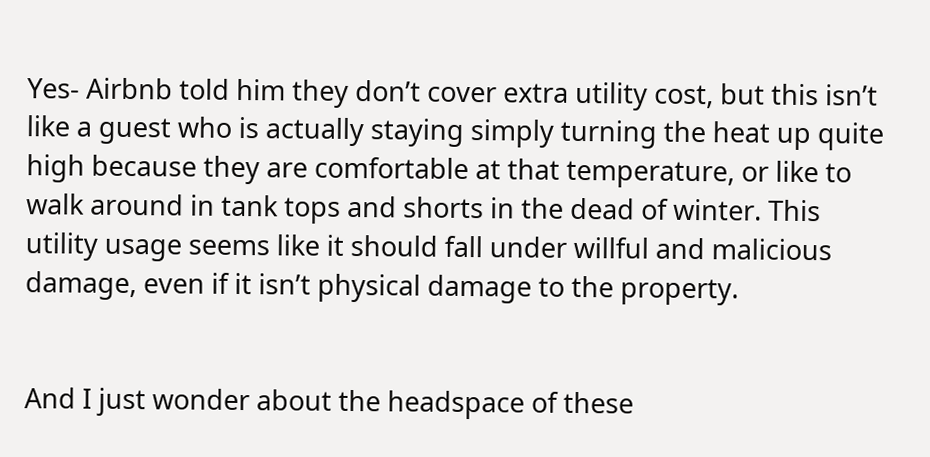Yes- Airbnb told him they don’t cover extra utility cost, but this isn’t like a guest who is actually staying simply turning the heat up quite high because they are comfortable at that temperature, or like to walk around in tank tops and shorts in the dead of winter. This utility usage seems like it should fall under willful and malicious damage, even if it isn’t physical damage to the property.


And I just wonder about the headspace of these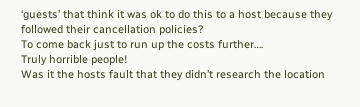‘guests’ that think it was ok to do this to a host because they followed their cancellation policies?
To come back just to run up the costs further….
Truly horrible people!
Was it the hosts fault that they didn’t research the location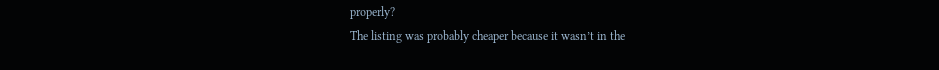properly?
The listing was probably cheaper because it wasn’t in the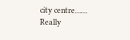city centre……
Really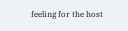feeling for the host